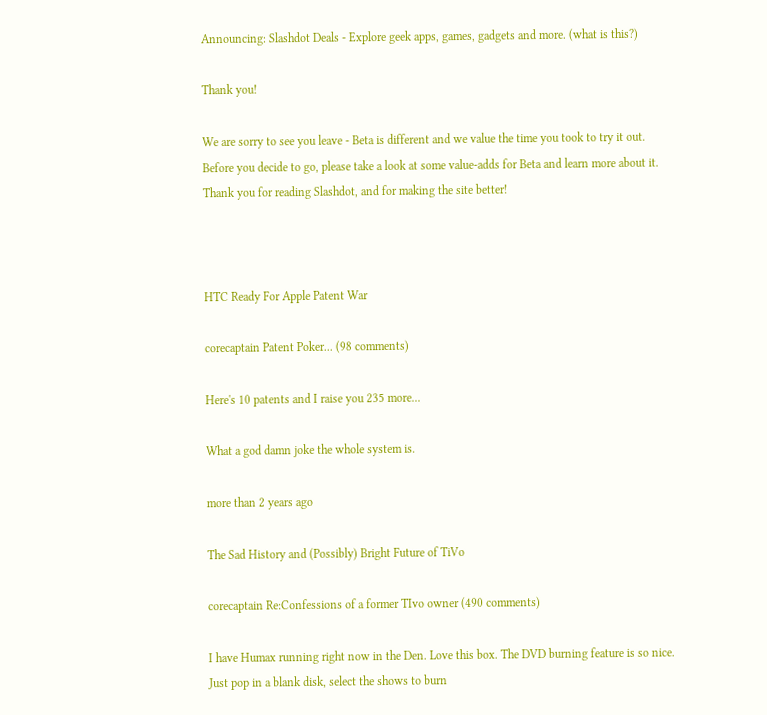Announcing: Slashdot Deals - Explore geek apps, games, gadgets and more. (what is this?)

Thank you!

We are sorry to see you leave - Beta is different and we value the time you took to try it out. Before you decide to go, please take a look at some value-adds for Beta and learn more about it. Thank you for reading Slashdot, and for making the site better!



HTC Ready For Apple Patent War

corecaptain Patent Poker... (98 comments)

Here's 10 patents and I raise you 235 more...

What a god damn joke the whole system is.

more than 2 years ago

The Sad History and (Possibly) Bright Future of TiVo

corecaptain Re:Confessions of a former TIvo owner (490 comments)

I have Humax running right now in the Den. Love this box. The DVD burning feature is so nice. Just pop in a blank disk, select the shows to burn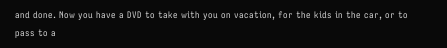and done. Now you have a DVD to take with you on vacation, for the kids in the car, or to pass to a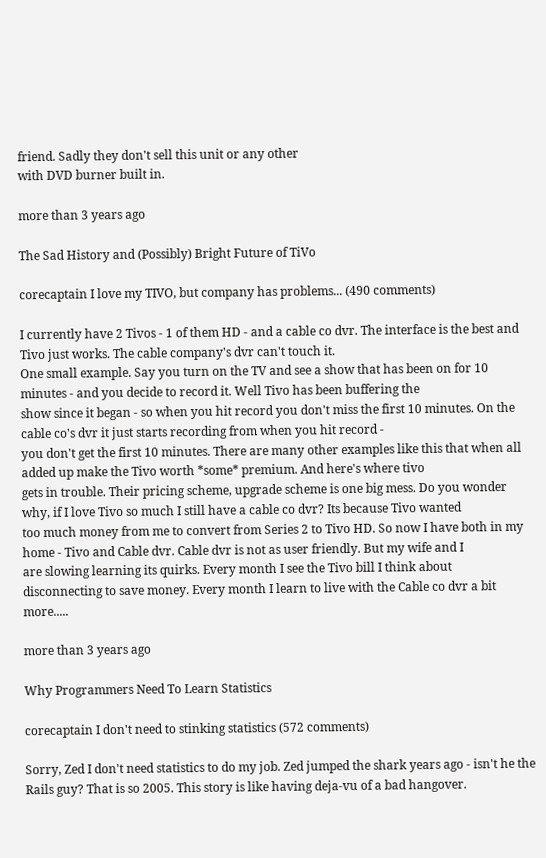friend. Sadly they don't sell this unit or any other
with DVD burner built in.

more than 3 years ago

The Sad History and (Possibly) Bright Future of TiVo

corecaptain I love my TIVO, but company has problems... (490 comments)

I currently have 2 Tivos - 1 of them HD - and a cable co dvr. The interface is the best and Tivo just works. The cable company's dvr can't touch it.
One small example. Say you turn on the TV and see a show that has been on for 10 minutes - and you decide to record it. Well Tivo has been buffering the
show since it began - so when you hit record you don't miss the first 10 minutes. On the cable co's dvr it just starts recording from when you hit record -
you don't get the first 10 minutes. There are many other examples like this that when all added up make the Tivo worth *some* premium. And here's where tivo
gets in trouble. Their pricing scheme, upgrade scheme is one big mess. Do you wonder why, if I love Tivo so much I still have a cable co dvr? Its because Tivo wanted
too much money from me to convert from Series 2 to Tivo HD. So now I have both in my home - Tivo and Cable dvr. Cable dvr is not as user friendly. But my wife and I
are slowing learning its quirks. Every month I see the Tivo bill I think about disconnecting to save money. Every month I learn to live with the Cable co dvr a bit more.....

more than 3 years ago

Why Programmers Need To Learn Statistics

corecaptain I don't need to stinking statistics (572 comments)

Sorry, Zed I don't need statistics to do my job. Zed jumped the shark years ago - isn't he the Rails guy? That is so 2005. This story is like having deja-vu of a bad hangover.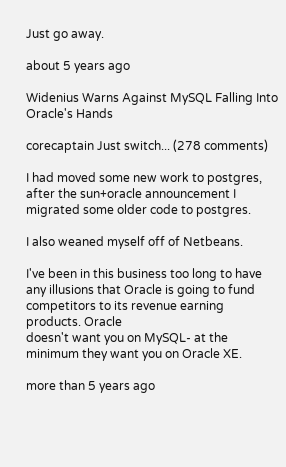Just go away.

about 5 years ago

Widenius Warns Against MySQL Falling Into Oracle's Hands

corecaptain Just switch... (278 comments)

I had moved some new work to postgres, after the sun+oracle announcement I migrated some older code to postgres.

I also weaned myself off of Netbeans.

I've been in this business too long to have any illusions that Oracle is going to fund competitors to its revenue earning products. Oracle
doesn't want you on MySQL- at the minimum they want you on Oracle XE.

more than 5 years ago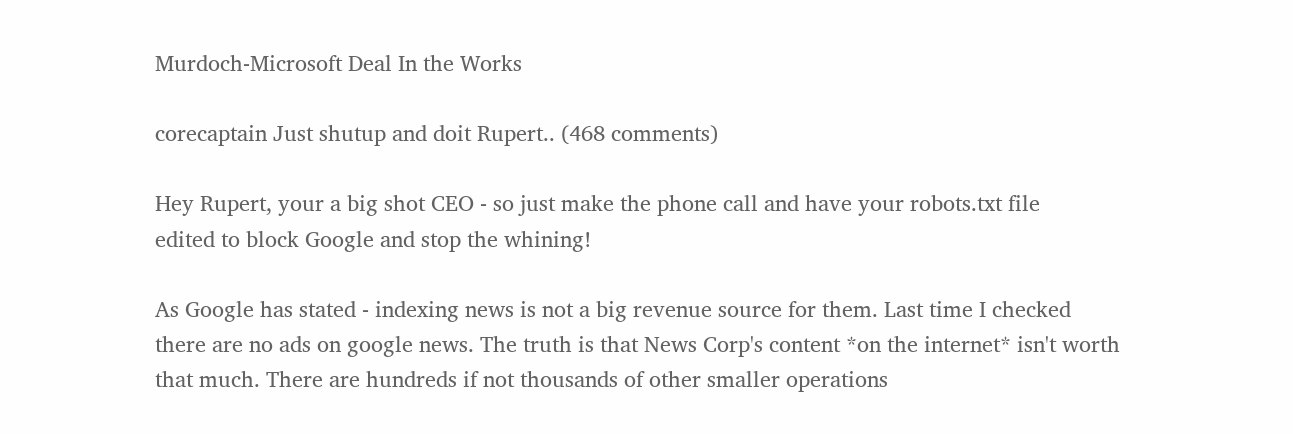Murdoch-Microsoft Deal In the Works

corecaptain Just shutup and doit Rupert.. (468 comments)

Hey Rupert, your a big shot CEO - so just make the phone call and have your robots.txt file
edited to block Google and stop the whining!

As Google has stated - indexing news is not a big revenue source for them. Last time I checked
there are no ads on google news. The truth is that News Corp's content *on the internet* isn't worth
that much. There are hundreds if not thousands of other smaller operations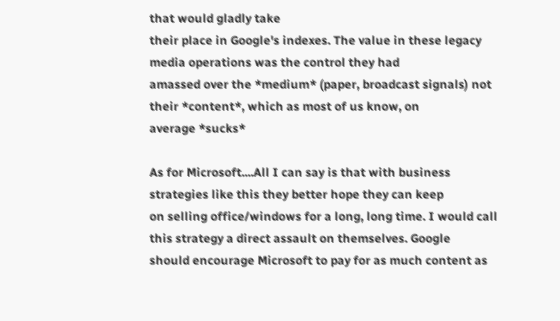that would gladly take
their place in Google's indexes. The value in these legacy media operations was the control they had
amassed over the *medium* (paper, broadcast signals) not their *content*, which as most of us know, on
average *sucks*

As for Microsoft....All I can say is that with business strategies like this they better hope they can keep
on selling office/windows for a long, long time. I would call this strategy a direct assault on themselves. Google
should encourage Microsoft to pay for as much content as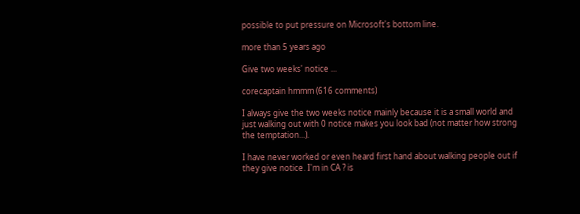possible to put pressure on Microsoft's bottom line.

more than 5 years ago

Give two weeks' notice ...

corecaptain hmmm (616 comments)

I always give the two weeks notice mainly because it is a small world and just walking out with 0 notice makes you look bad (not matter how strong the temptation...).

I have never worked or even heard first hand about walking people out if they give notice. I'm in CA ? is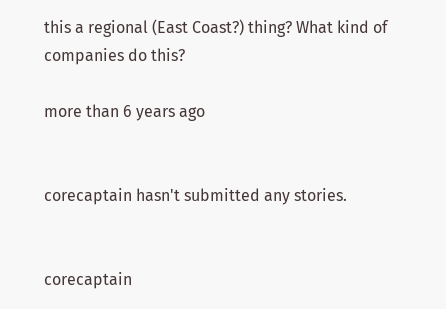this a regional (East Coast?) thing? What kind of companies do this?

more than 6 years ago


corecaptain hasn't submitted any stories.


corecaptain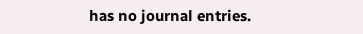has no journal entries.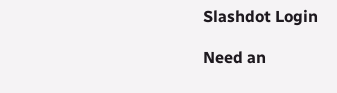Slashdot Login

Need an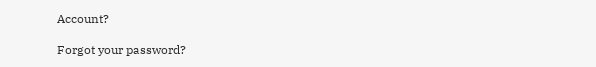Account?

Forgot your password?